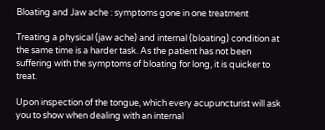Bloating and Jaw ache : symptoms gone in one treatment

Treating a physical (jaw ache) and internal (bloating) condition at the same time is a harder task. As the patient has not been suffering with the symptoms of bloating for long, it is quicker to treat.

Upon inspection of the tongue, which every acupuncturist will ask you to show when dealing with an internal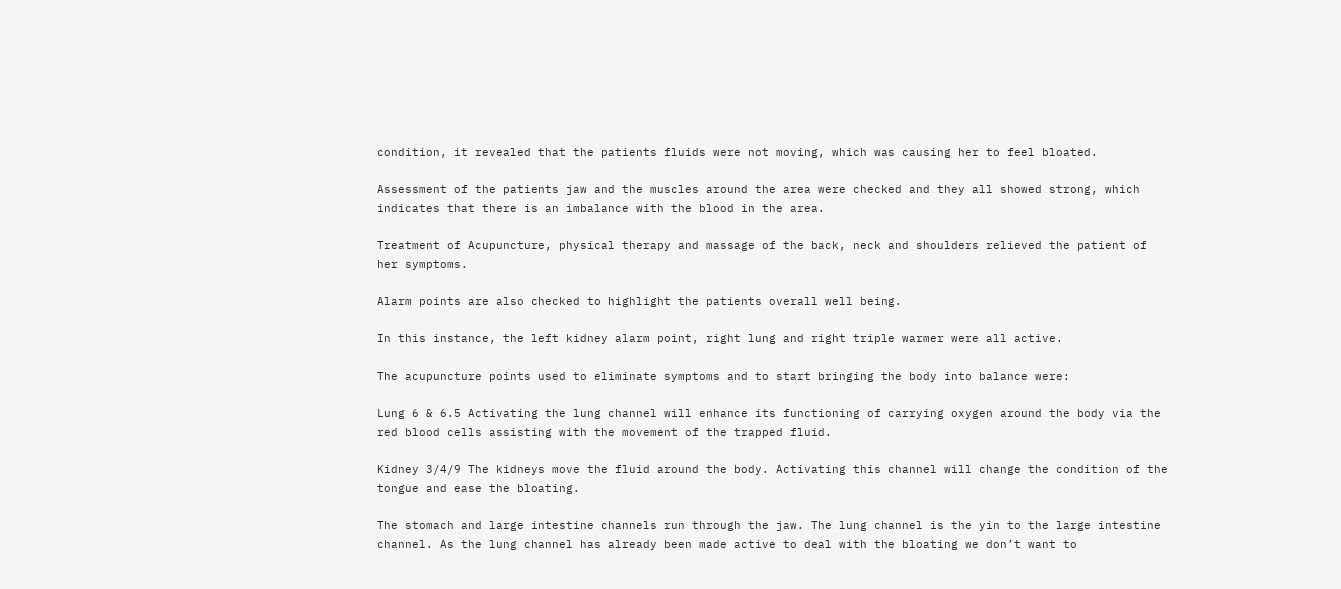condition, it revealed that the patients fluids were not moving, which was causing her to feel bloated.

Assessment of the patients jaw and the muscles around the area were checked and they all showed strong, which indicates that there is an imbalance with the blood in the area.

Treatment of Acupuncture, physical therapy and massage of the back, neck and shoulders relieved the patient of her symptoms.

Alarm points are also checked to highlight the patients overall well being.

In this instance, the left kidney alarm point, right lung and right triple warmer were all active.

The acupuncture points used to eliminate symptoms and to start bringing the body into balance were:

Lung 6 & 6.5 Activating the lung channel will enhance its functioning of carrying oxygen around the body via the red blood cells assisting with the movement of the trapped fluid.

Kidney 3/4/9 The kidneys move the fluid around the body. Activating this channel will change the condition of the tongue and ease the bloating.

The stomach and large intestine channels run through the jaw. The lung channel is the yin to the large intestine channel. As the lung channel has already been made active to deal with the bloating we don’t want to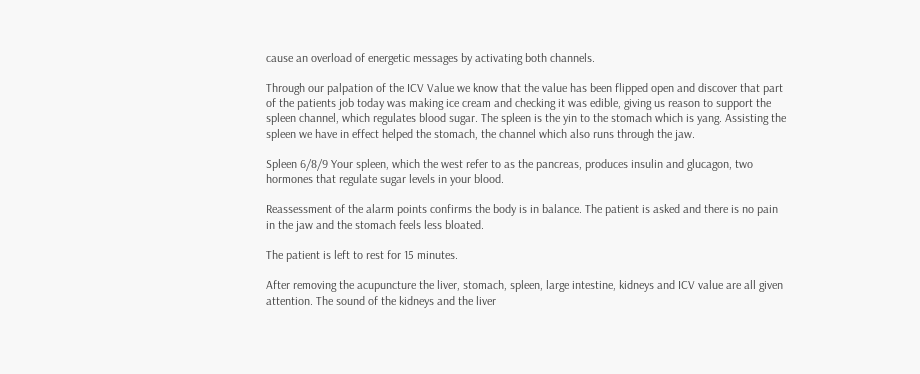cause an overload of energetic messages by activating both channels.

Through our palpation of the ICV Value we know that the value has been flipped open and discover that part of the patients job today was making ice cream and checking it was edible, giving us reason to support the spleen channel, which regulates blood sugar. The spleen is the yin to the stomach which is yang. Assisting the spleen we have in effect helped the stomach, the channel which also runs through the jaw.

Spleen 6/8/9 Your spleen, which the west refer to as the pancreas, produces insulin and glucagon, two hormones that regulate sugar levels in your blood.

Reassessment of the alarm points confirms the body is in balance. The patient is asked and there is no pain in the jaw and the stomach feels less bloated.

The patient is left to rest for 15 minutes.

After removing the acupuncture the liver, stomach, spleen, large intestine, kidneys and ICV value are all given attention. The sound of the kidneys and the liver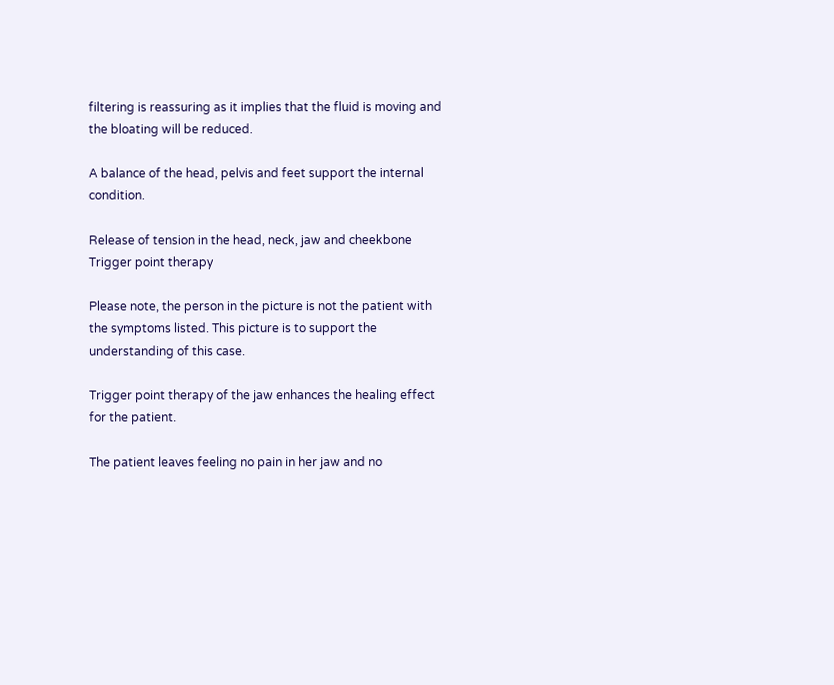filtering is reassuring as it implies that the fluid is moving and the bloating will be reduced.

A balance of the head, pelvis and feet support the internal condition.

Release of tension in the head, neck, jaw and cheekbone
Trigger point therapy

Please note, the person in the picture is not the patient with the symptoms listed. This picture is to support the understanding of this case.

Trigger point therapy of the jaw enhances the healing effect for the patient.

The patient leaves feeling no pain in her jaw and no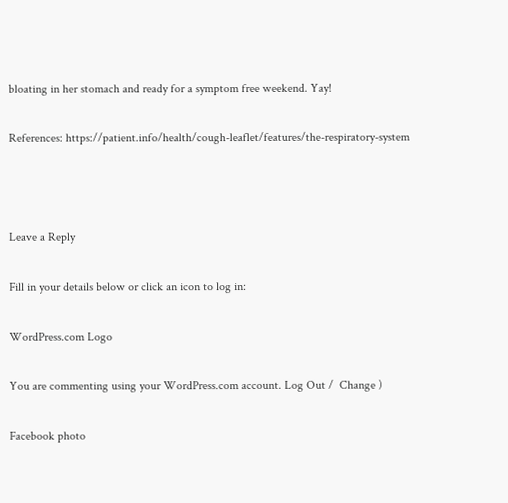bloating in her stomach and ready for a symptom free weekend. Yay!

References: https://patient.info/health/cough-leaflet/features/the-respiratory-system



Leave a Reply

Fill in your details below or click an icon to log in:

WordPress.com Logo

You are commenting using your WordPress.com account. Log Out /  Change )

Facebook photo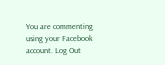You are commenting using your Facebook account. Log Out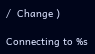/  Change )

Connecting to %s